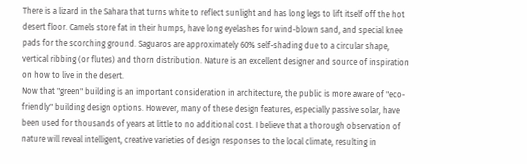There is a lizard in the Sahara that turns white to reflect sunlight and has long legs to lift itself off the hot desert floor. Camels store fat in their humps, have long eyelashes for wind-blown sand, and special knee pads for the scorching ground. Saguaros are approximately 60% self-shading due to a circular shape, vertical ribbing (or flutes) and thorn distribution. Nature is an excellent designer and source of inspiration on how to live in the desert.
Now that "green" building is an important consideration in architecture, the public is more aware of "eco-friendly" building design options. However, many of these design features, especially passive solar, have been used for thousands of years at little to no additional cost. I believe that a thorough observation of nature will reveal intelligent, creative varieties of design responses to the local climate, resulting in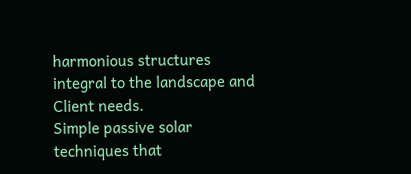harmonious structures integral to the landscape and Client needs.
Simple passive solar techniques that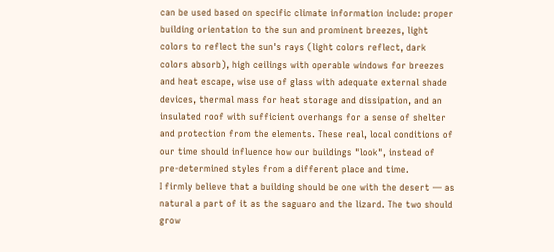can be used based on specific climate information include: proper building orientation to the sun and prominent breezes, light colors to reflect the sun's rays (light colors reflect, dark colors absorb), high ceilings with operable windows for breezes and heat escape, wise use of glass with adequate external shade devices, thermal mass for heat storage and dissipation, and an insulated roof with sufficient overhangs for a sense of shelter and protection from the elements. These real, local conditions of our time should influence how our buildings "look", instead of pre-determined styles from a different place and time.
I firmly believe that a building should be one with the desert — as natural a part of it as the saguaro and the lizard. The two should grow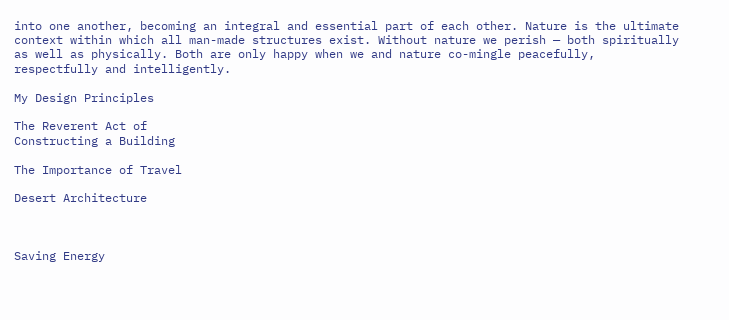into one another, becoming an integral and essential part of each other. Nature is the ultimate context within which all man-made structures exist. Without nature we perish — both spiritually as well as physically. Both are only happy when we and nature co-mingle peacefully, respectfully and intelligently.

My Design Principles

The Reverent Act of
Constructing a Building

The Importance of Travel

Desert Architecture



Saving Energy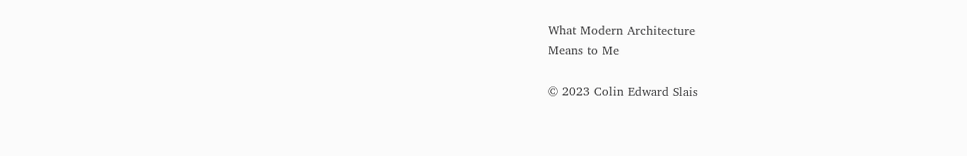What Modern Architecture
Means to Me

© 2023 Colin Edward Slais